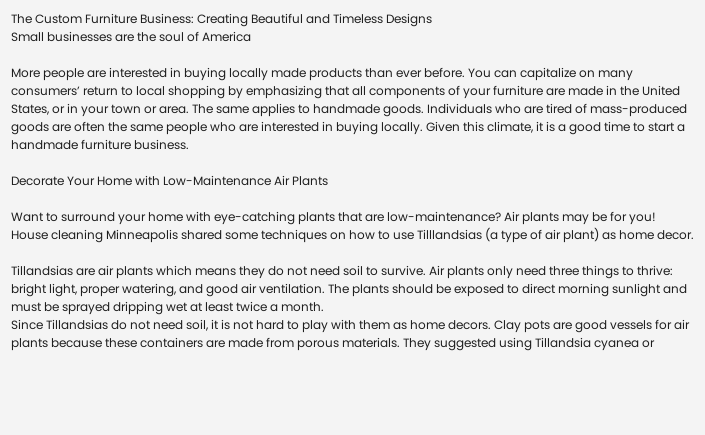The Custom Furniture Business: Creating Beautiful and Timeless Designs
Small businesses are the soul of America

More people are interested in buying locally made products than ever before. You can capitalize on many consumers’ return to local shopping by emphasizing that all components of your furniture are made in the United States, or in your town or area. The same applies to handmade goods. Individuals who are tired of mass-produced goods are often the same people who are interested in buying locally. Given this climate, it is a good time to start a handmade furniture business.

Decorate Your Home with Low-Maintenance Air Plants

Want to surround your home with eye-catching plants that are low-maintenance? Air plants may be for you! House cleaning Minneapolis shared some techniques on how to use Tilllandsias (a type of air plant) as home decor.

Tillandsias are air plants which means they do not need soil to survive. Air plants only need three things to thrive: bright light, proper watering, and good air ventilation. The plants should be exposed to direct morning sunlight and must be sprayed dripping wet at least twice a month.
Since Tillandsias do not need soil, it is not hard to play with them as home decors. Clay pots are good vessels for air plants because these containers are made from porous materials. They suggested using Tillandsia cyanea or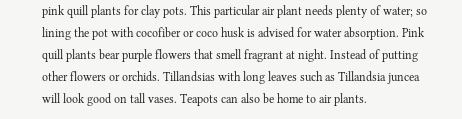pink quill plants for clay pots. This particular air plant needs plenty of water; so lining the pot with cocofiber or coco husk is advised for water absorption. Pink quill plants bear purple flowers that smell fragrant at night. Instead of putting other flowers or orchids. Tillandsias with long leaves such as Tillandsia juncea will look good on tall vases. Teapots can also be home to air plants.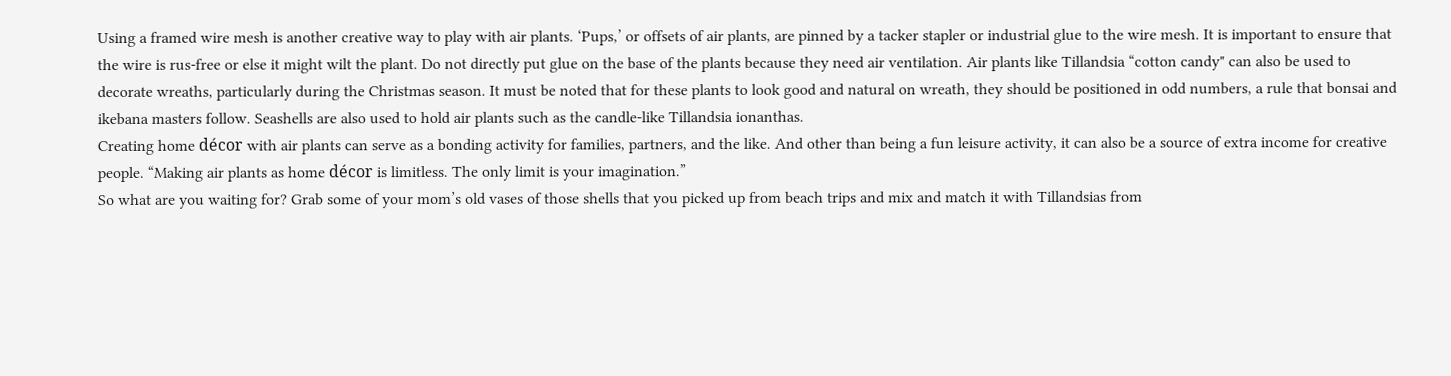Using a framed wire mesh is another creative way to play with air plants. ‘Pups,’ or offsets of air plants, are pinned by a tacker stapler or industrial glue to the wire mesh. It is important to ensure that the wire is rus-free or else it might wilt the plant. Do not directly put glue on the base of the plants because they need air ventilation. Air plants like Tillandsia “cotton candy" can also be used to decorate wreaths, particularly during the Christmas season. It must be noted that for these plants to look good and natural on wreath, they should be positioned in odd numbers, a rule that bonsai and ikebana masters follow. Seashells are also used to hold air plants such as the candle-like Tillandsia ionanthas.
Creating home décor with air plants can serve as a bonding activity for families, partners, and the like. And other than being a fun leisure activity, it can also be a source of extra income for creative people. “Making air plants as home décor is limitless. The only limit is your imagination.”
So what are you waiting for? Grab some of your mom’s old vases of those shells that you picked up from beach trips and mix and match it with Tillandsias from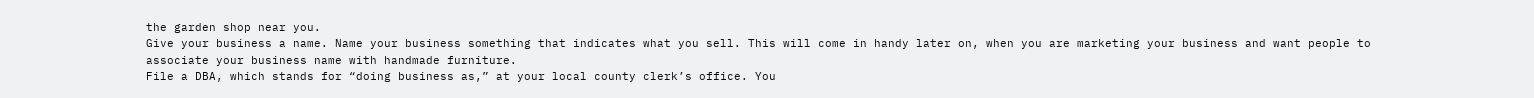the garden shop near you.
Give your business a name. Name your business something that indicates what you sell. This will come in handy later on, when you are marketing your business and want people to associate your business name with handmade furniture.
File a DBA, which stands for “doing business as,” at your local county clerk’s office. You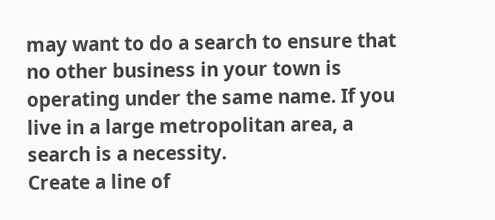may want to do a search to ensure that no other business in your town is operating under the same name. If you live in a large metropolitan area, a search is a necessity.
Create a line of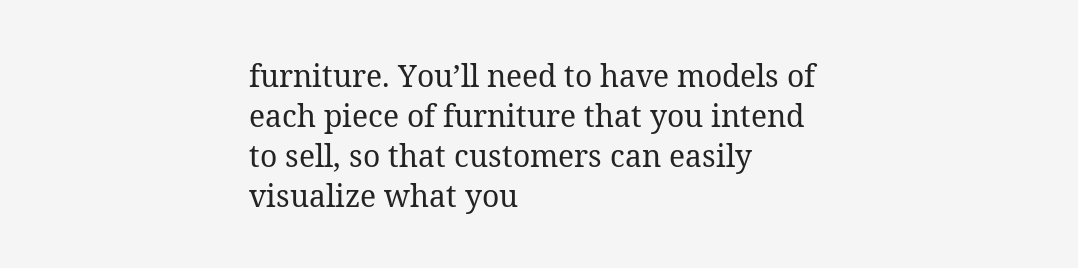furniture. You’ll need to have models of each piece of furniture that you intend to sell, so that customers can easily visualize what you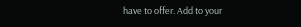have to offer. Add to your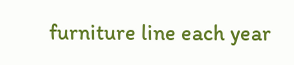furniture line each year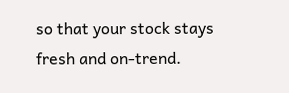so that your stock stays fresh and on-trend.